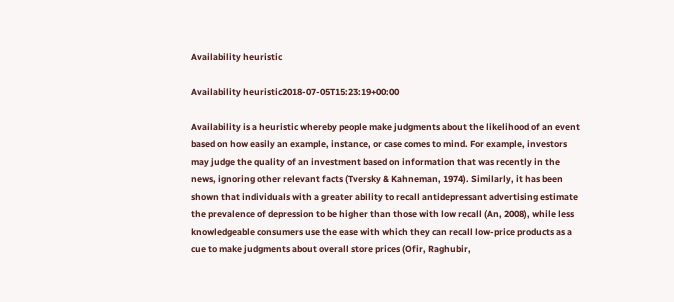Availability heuristic

Availability heuristic2018-07-05T15:23:19+00:00

Availability is a heuristic whereby people make judgments about the likelihood of an event based on how easily an example, instance, or case comes to mind. For example, investors may judge the quality of an investment based on information that was recently in the news, ignoring other relevant facts (Tversky & Kahneman, 1974). Similarly, it has been shown that individuals with a greater ability to recall antidepressant advertising estimate the prevalence of depression to be higher than those with low recall (An, 2008), while less knowledgeable consumers use the ease with which they can recall low-price products as a cue to make judgments about overall store prices (Ofir, Raghubir,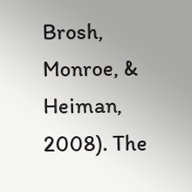Brosh, Monroe, & Heiman, 2008). The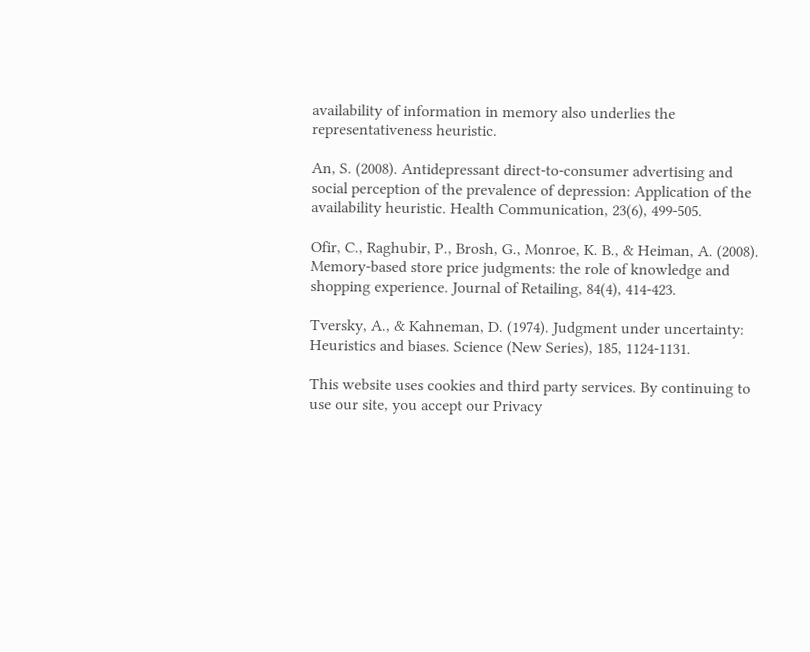availability of information in memory also underlies the representativeness heuristic.

An, S. (2008). Antidepressant direct-to-consumer advertising and social perception of the prevalence of depression: Application of the availability heuristic. Health Communication, 23(6), 499-505.

Ofir, C., Raghubir, P., Brosh, G., Monroe, K. B., & Heiman, A. (2008). Memory-based store price judgments: the role of knowledge and shopping experience. Journal of Retailing, 84(4), 414-423.

Tversky, A., & Kahneman, D. (1974). Judgment under uncertainty: Heuristics and biases. Science (New Series), 185, 1124-1131.

This website uses cookies and third party services. By continuing to use our site, you accept our Privacy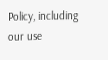Policy, including our use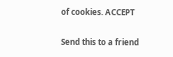of cookies. ACCEPT

Send this to a friend